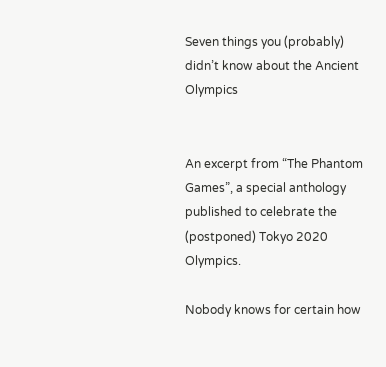Seven things you (probably) didn’t know about the Ancient Olympics


An excerpt from “The Phantom Games”, a special anthology published to celebrate the (postponed) Tokyo 2020 Olympics.

Nobody knows for certain how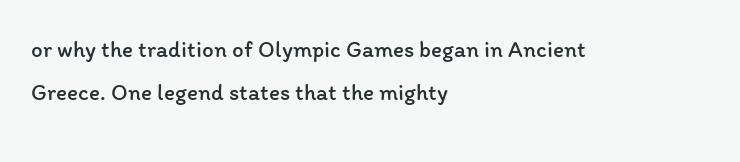or why the tradition of Olympic Games began in Ancient Greece. One legend states that the mighty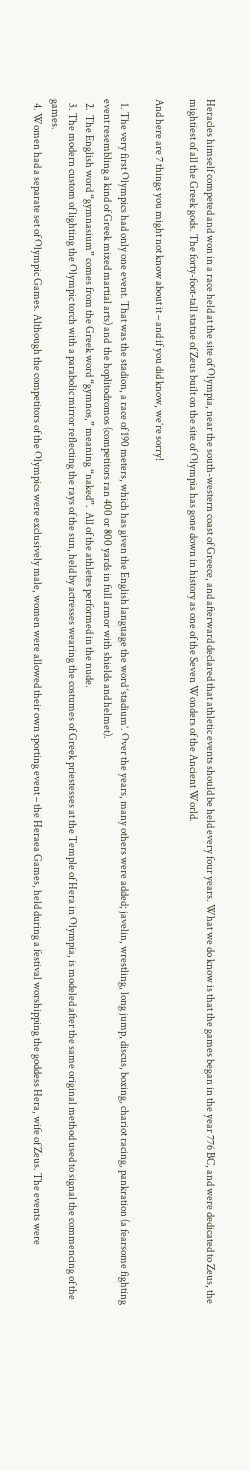Heracles himself competed and won in a race held at the site of Olympia, near the south-western coast of Greece, and afterward declared that athletic events should be held every four years. What we do know is that the games began in the year 776 BC, and were dedicated to Zeus, the mightiest of all the Greek gods. The forty-foot-tall statue of Zeus built on the site of Olympia has gone down in history as one of the Seven Wonders of the Ancient World.

And here are 7 things you might not know about it – and if you did know, we’re sorry!

  1. The very first Olympics had only one event. That was the stadion, a race of 190 meters, which has given the English language the word ‘stadium’. Over the years, many others were added; javelin, wrestling, long jump, discus, boxing, chariot racing, pankration (a fearsome fighting event resembling a kind of Greek mixed martial arts) and  the hoplitodromos (competitors ran 400 or 800 yards in full armor with shields and helmet).
  2.  The English word “gymnasium” comes from the Greek word “gymnos,” meaning “naked”.  All of the athletes performed in the nude.
  3. The modern custom of lighting the Olympic torch with a parabolic mirror reflecting the rays of the sun, held by actresses wearing the costumes of Greek priestesses at the Temple of Hera in Olympia, is modeled after the same original method used to signal the commencing of the games.
  4. Women had a separate set of Olympic Games. Although the competitors of the Olympics were exclusively male, women were allowed their own sporting event – the Heraea Games, held during a festival worshipping the goddess Hera, wife of Zeus. The events were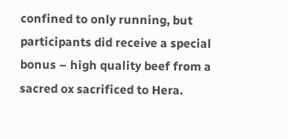confined to only running, but participants did receive a special bonus – high quality beef from a sacred ox sacrificed to Hera.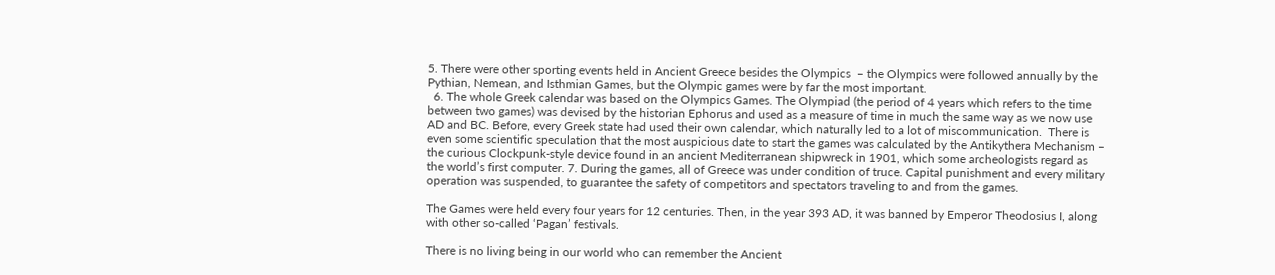5. There were other sporting events held in Ancient Greece besides the Olympics  – the Olympics were followed annually by the Pythian, Nemean, and Isthmian Games, but the Olympic games were by far the most important.
  6. The whole Greek calendar was based on the Olympics Games. The Olympiad (the period of 4 years which refers to the time between two games) was devised by the historian Ephorus and used as a measure of time in much the same way as we now use AD and BC. Before, every Greek state had used their own calendar, which naturally led to a lot of miscommunication.  There is even some scientific speculation that the most auspicious date to start the games was calculated by the Antikythera Mechanism – the curious Clockpunk-style device found in an ancient Mediterranean shipwreck in 1901, which some archeologists regard as the world’s first computer. 7. During the games, all of Greece was under condition of truce. Capital punishment and every military operation was suspended, to guarantee the safety of competitors and spectators traveling to and from the games.

The Games were held every four years for 12 centuries. Then, in the year 393 AD, it was banned by Emperor Theodosius I, along with other so-called ‘Pagan’ festivals.

There is no living being in our world who can remember the Ancient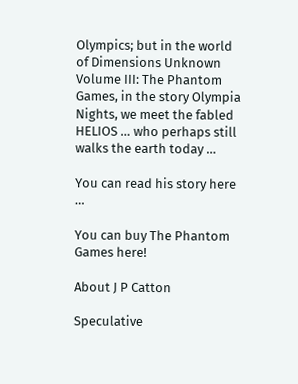Olympics; but in the world of Dimensions Unknown Volume III: The Phantom Games, in the story Olympia Nights, we meet the fabled HELIOS … who perhaps still walks the earth today …

You can read his story here …

You can buy The Phantom Games here!

About J P Catton

Speculative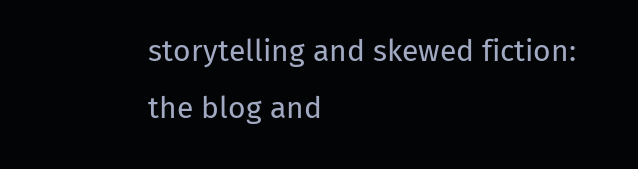storytelling and skewed fiction: the blog and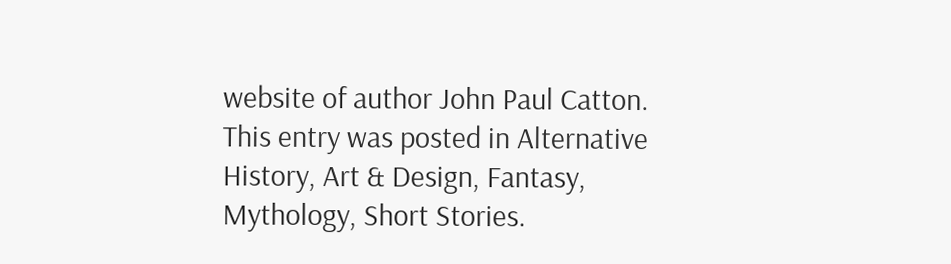website of author John Paul Catton.
This entry was posted in Alternative History, Art & Design, Fantasy, Mythology, Short Stories.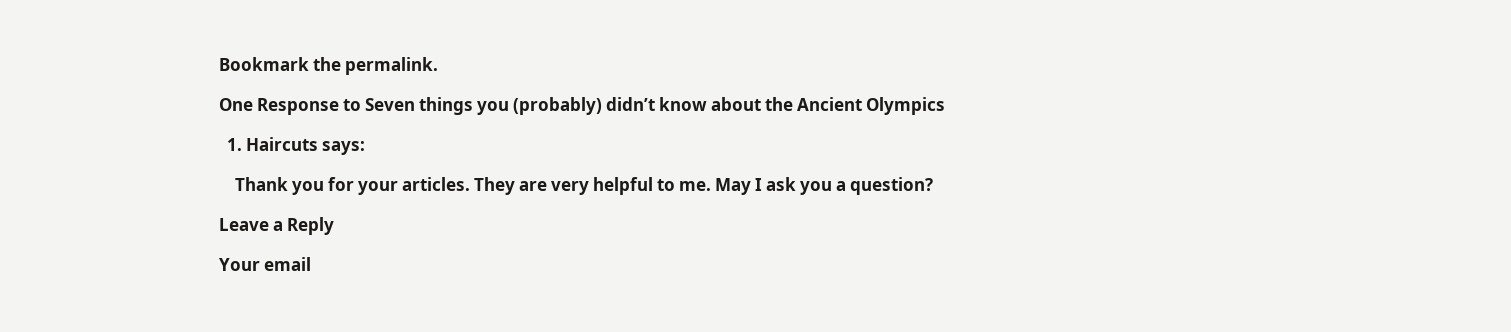Bookmark the permalink.

One Response to Seven things you (probably) didn’t know about the Ancient Olympics

  1. Haircuts says:

    Thank you for your articles. They are very helpful to me. May I ask you a question?

Leave a Reply

Your email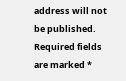address will not be published. Required fields are marked *